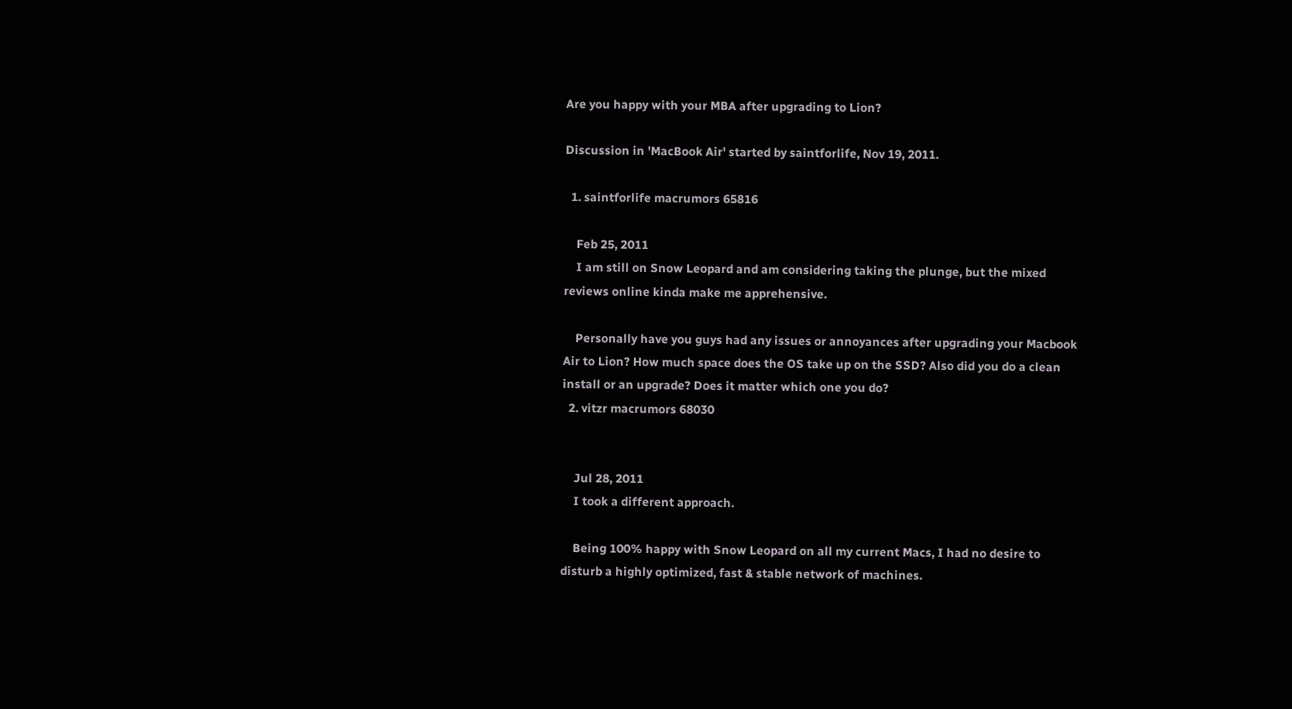Are you happy with your MBA after upgrading to Lion?

Discussion in 'MacBook Air' started by saintforlife, Nov 19, 2011.

  1. saintforlife macrumors 65816

    Feb 25, 2011
    I am still on Snow Leopard and am considering taking the plunge, but the mixed reviews online kinda make me apprehensive.

    Personally have you guys had any issues or annoyances after upgrading your Macbook Air to Lion? How much space does the OS take up on the SSD? Also did you do a clean install or an upgrade? Does it matter which one you do?
  2. vitzr macrumors 68030


    Jul 28, 2011
    I took a different approach.

    Being 100% happy with Snow Leopard on all my current Macs, I had no desire to disturb a highly optimized, fast & stable network of machines.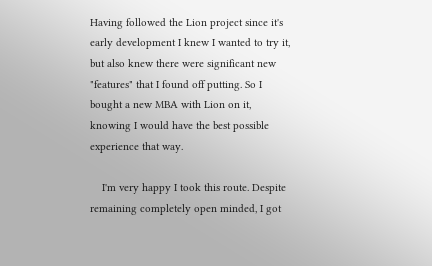Having followed the Lion project since it's early development I knew I wanted to try it, but also knew there were significant new "features" that I found off putting. So I bought a new MBA with Lion on it, knowing I would have the best possible experience that way.

    I'm very happy I took this route. Despite remaining completely open minded, I got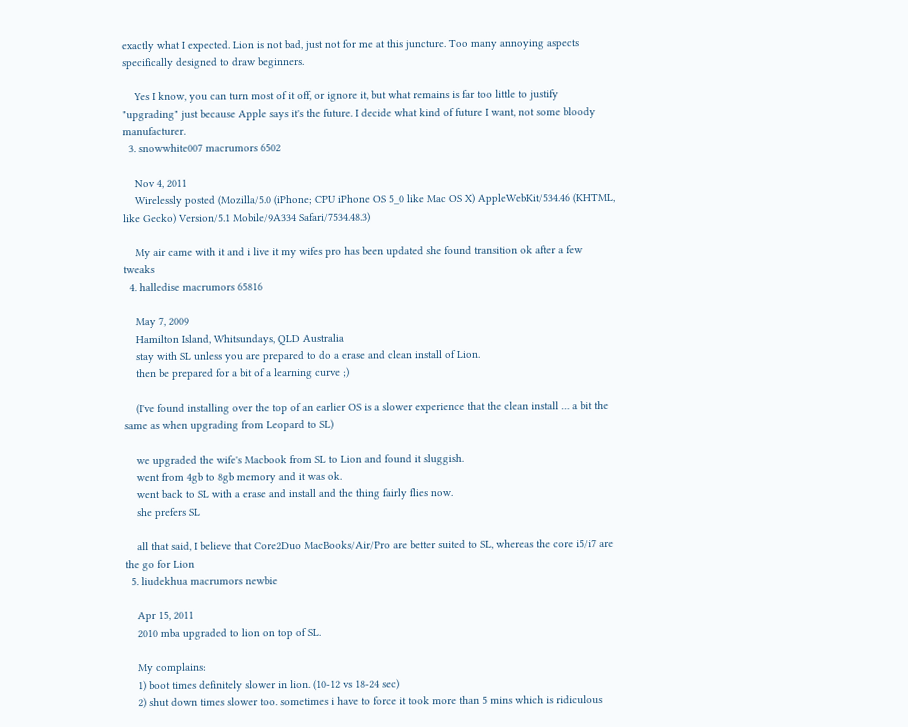exactly what I expected. Lion is not bad, just not for me at this juncture. Too many annoying aspects specifically designed to draw beginners.

    Yes I know, you can turn most of it off, or ignore it, but what remains is far too little to justify "upgrading" just because Apple says it's the future. I decide what kind of future I want, not some bloody manufacturer.
  3. snowwhite007 macrumors 6502

    Nov 4, 2011
    Wirelessly posted (Mozilla/5.0 (iPhone; CPU iPhone OS 5_0 like Mac OS X) AppleWebKit/534.46 (KHTML, like Gecko) Version/5.1 Mobile/9A334 Safari/7534.48.3)

    My air came with it and i live it my wifes pro has been updated she found transition ok after a few tweaks
  4. halledise macrumors 65816

    May 7, 2009
    Hamilton Island, Whitsundays, QLD Australia
    stay with SL unless you are prepared to do a erase and clean install of Lion.
    then be prepared for a bit of a learning curve ;)

    (I've found installing over the top of an earlier OS is a slower experience that the clean install … a bit the same as when upgrading from Leopard to SL)

    we upgraded the wife's Macbook from SL to Lion and found it sluggish.
    went from 4gb to 8gb memory and it was ok.
    went back to SL with a erase and install and the thing fairly flies now.
    she prefers SL

    all that said, I believe that Core2Duo MacBooks/Air/Pro are better suited to SL, whereas the core i5/i7 are the go for Lion
  5. liudekhua macrumors newbie

    Apr 15, 2011
    2010 mba upgraded to lion on top of SL.

    My complains:
    1) boot times definitely slower in lion. (10-12 vs 18-24 sec)
    2) shut down times slower too. sometimes i have to force it took more than 5 mins which is ridiculous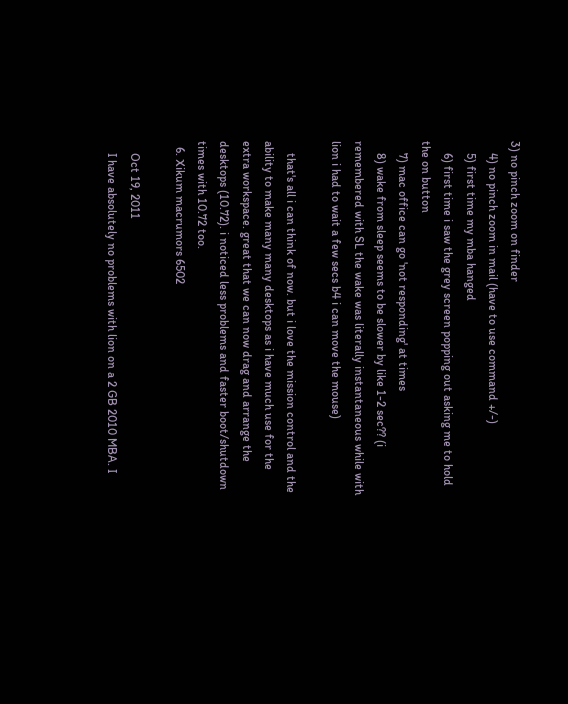3) no pinch zoom on finder
    4) no pinch zoom in mail (have to use command +/-)
    5) first time my mba hanged
    6) first time i saw the grey screen popping out asking me to hold the on button
    7) mac office can go 'not responding' at times
    8) wake from sleep seems to be slower by like 1-2 sec?? (i remembered with SL the wake was literally instantaneous while with lion i had to wait a few secs b4 i can move the mouse)

    that's all i can think of now. but i love the mission control and the ability to make many many desktops as i have much use for the extra workspace. great that we can now drag and arrange the desktops (10.72). i noticed less problems and faster boot/shutdown times with 10.72 too.
  6. Xikum macrumors 6502

    Oct 19, 2011
    I have absolutely no problems with lion on a 2 GB 2010 MBA. I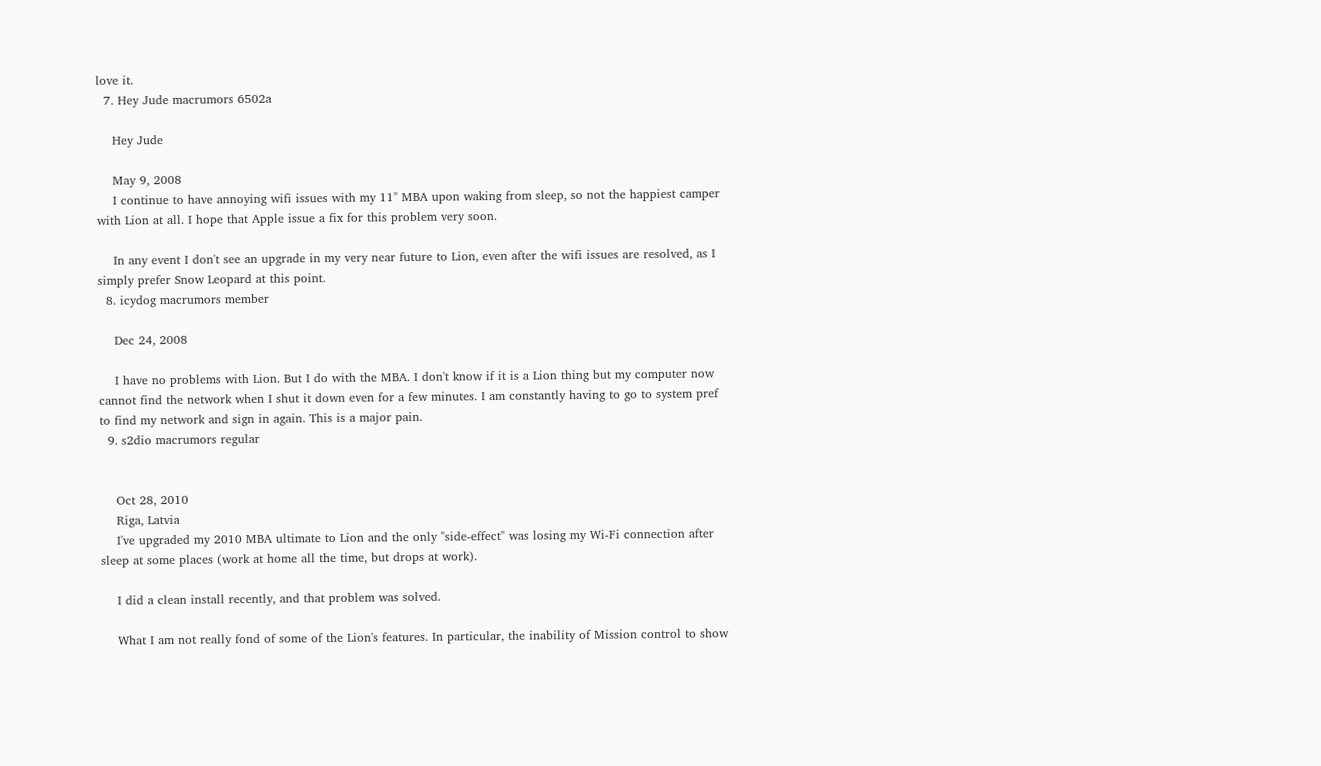love it.
  7. Hey Jude macrumors 6502a

    Hey Jude

    May 9, 2008
    I continue to have annoying wifi issues with my 11" MBA upon waking from sleep, so not the happiest camper with Lion at all. I hope that Apple issue a fix for this problem very soon.

    In any event I don't see an upgrade in my very near future to Lion, even after the wifi issues are resolved, as I simply prefer Snow Leopard at this point.
  8. icydog macrumors member

    Dec 24, 2008

    I have no problems with Lion. But I do with the MBA. I don't know if it is a Lion thing but my computer now cannot find the network when I shut it down even for a few minutes. I am constantly having to go to system pref to find my network and sign in again. This is a major pain.
  9. s2dio macrumors regular


    Oct 28, 2010
    Riga, Latvia
    I've upgraded my 2010 MBA ultimate to Lion and the only "side-effect" was losing my Wi-Fi connection after sleep at some places (work at home all the time, but drops at work).

    I did a clean install recently, and that problem was solved.

    What I am not really fond of some of the Lion's features. In particular, the inability of Mission control to show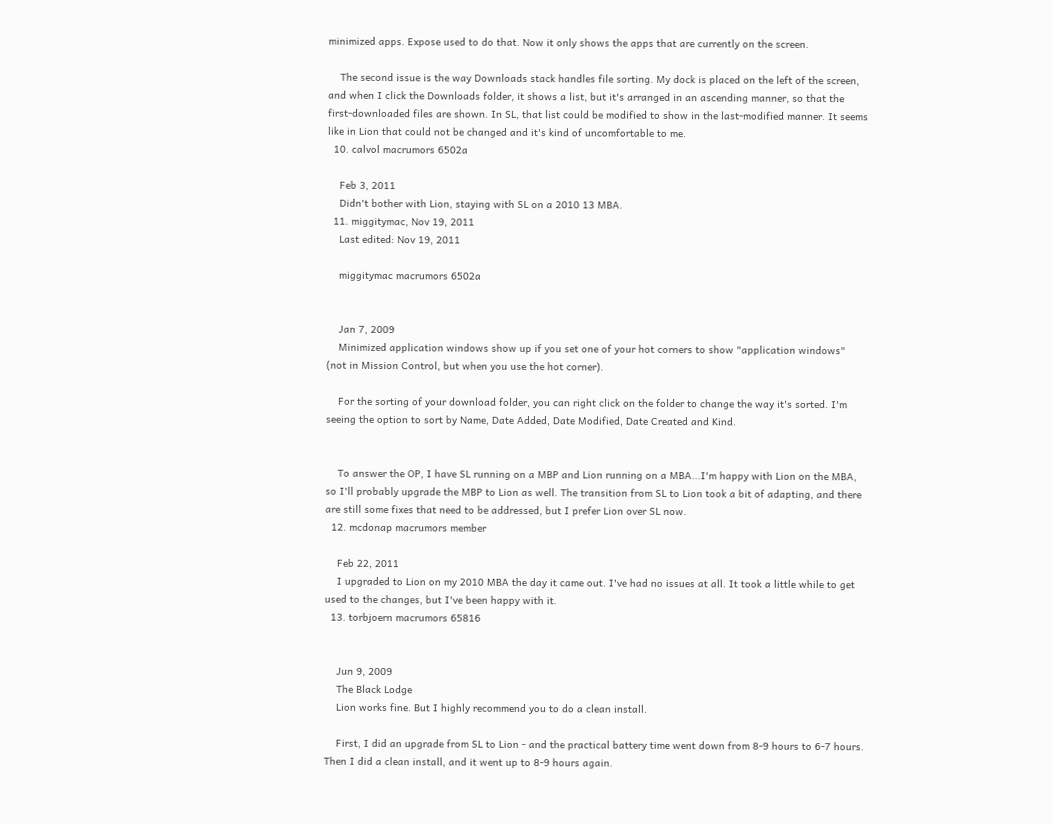minimized apps. Expose used to do that. Now it only shows the apps that are currently on the screen.

    The second issue is the way Downloads stack handles file sorting. My dock is placed on the left of the screen, and when I click the Downloads folder, it shows a list, but it's arranged in an ascending manner, so that the first-downloaded files are shown. In SL, that list could be modified to show in the last-modified manner. It seems like in Lion that could not be changed and it's kind of uncomfortable to me.
  10. calvol macrumors 6502a

    Feb 3, 2011
    Didn't bother with Lion, staying with SL on a 2010 13 MBA.
  11. miggitymac, Nov 19, 2011
    Last edited: Nov 19, 2011

    miggitymac macrumors 6502a


    Jan 7, 2009
    Minimized application windows show up if you set one of your hot corners to show "application windows" (not in Mission Control, but when you use the hot corner).

    For the sorting of your download folder, you can right click on the folder to change the way it's sorted. I'm seeing the option to sort by Name, Date Added, Date Modified, Date Created and Kind.


    To answer the OP, I have SL running on a MBP and Lion running on a MBA...I'm happy with Lion on the MBA, so I'll probably upgrade the MBP to Lion as well. The transition from SL to Lion took a bit of adapting, and there are still some fixes that need to be addressed, but I prefer Lion over SL now.
  12. mcdonap macrumors member

    Feb 22, 2011
    I upgraded to Lion on my 2010 MBA the day it came out. I've had no issues at all. It took a little while to get used to the changes, but I've been happy with it.
  13. torbjoern macrumors 65816


    Jun 9, 2009
    The Black Lodge
    Lion works fine. But I highly recommend you to do a clean install.

    First, I did an upgrade from SL to Lion - and the practical battery time went down from 8-9 hours to 6-7 hours. Then I did a clean install, and it went up to 8-9 hours again.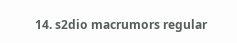14. s2dio macrumors regular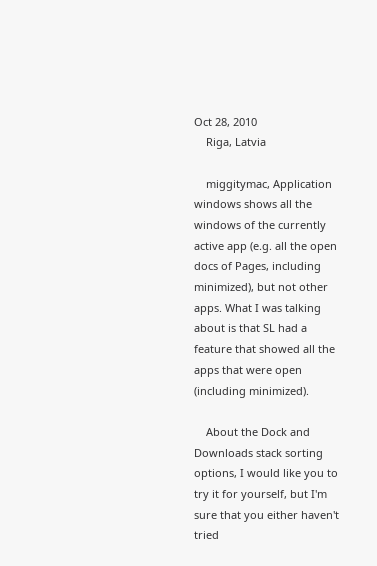Oct 28, 2010
    Riga, Latvia

    miggitymac, Application windows shows all the windows of the currently active app (e.g. all the open docs of Pages, including minimized), but not other apps. What I was talking about is that SL had a feature that showed all the apps that were open (including minimized).

    About the Dock and Downloads stack sorting options, I would like you to try it for yourself, but I'm sure that you either haven't tried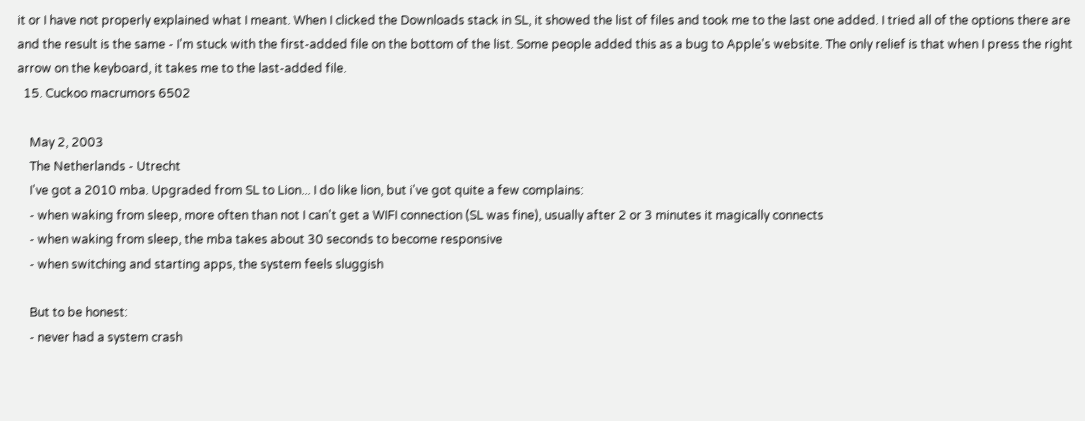it or I have not properly explained what I meant. When I clicked the Downloads stack in SL, it showed the list of files and took me to the last one added. I tried all of the options there are and the result is the same - I'm stuck with the first-added file on the bottom of the list. Some people added this as a bug to Apple's website. The only relief is that when I press the right arrow on the keyboard, it takes me to the last-added file.
  15. Cuckoo macrumors 6502

    May 2, 2003
    The Netherlands - Utrecht
    I've got a 2010 mba. Upgraded from SL to Lion... I do like lion, but i've got quite a few complains:
    - when waking from sleep, more often than not I can't get a WIFI connection (SL was fine), usually after 2 or 3 minutes it magically connects
    - when waking from sleep, the mba takes about 30 seconds to become responsive
    - when switching and starting apps, the system feels sluggish

    But to be honest:
    - never had a system crash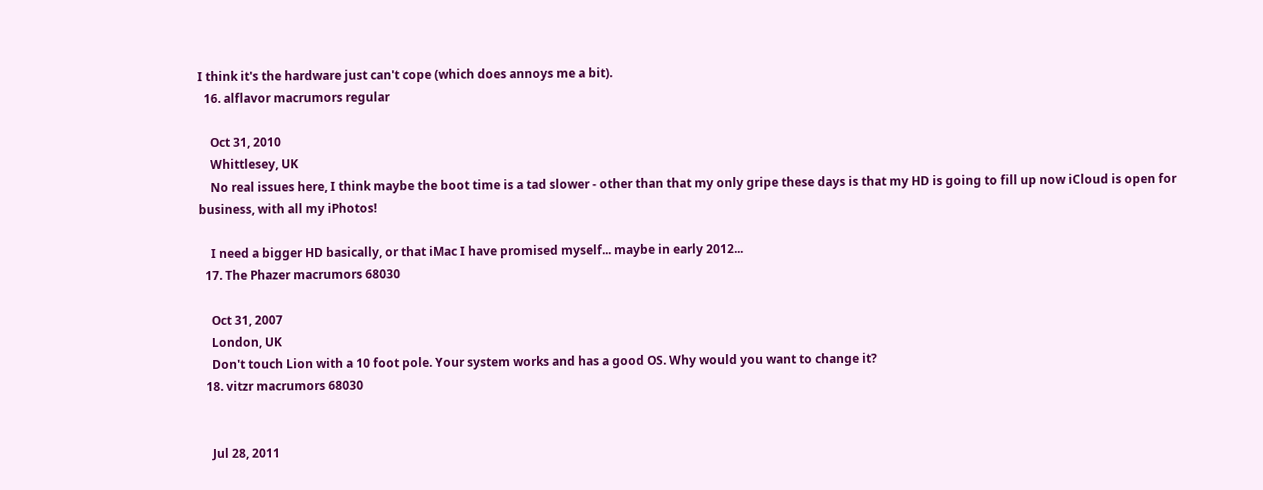I think it's the hardware just can't cope (which does annoys me a bit).
  16. alflavor macrumors regular

    Oct 31, 2010
    Whittlesey, UK
    No real issues here, I think maybe the boot time is a tad slower - other than that my only gripe these days is that my HD is going to fill up now iCloud is open for business, with all my iPhotos!

    I need a bigger HD basically, or that iMac I have promised myself... maybe in early 2012...
  17. The Phazer macrumors 68030

    Oct 31, 2007
    London, UK
    Don't touch Lion with a 10 foot pole. Your system works and has a good OS. Why would you want to change it?
  18. vitzr macrumors 68030


    Jul 28, 2011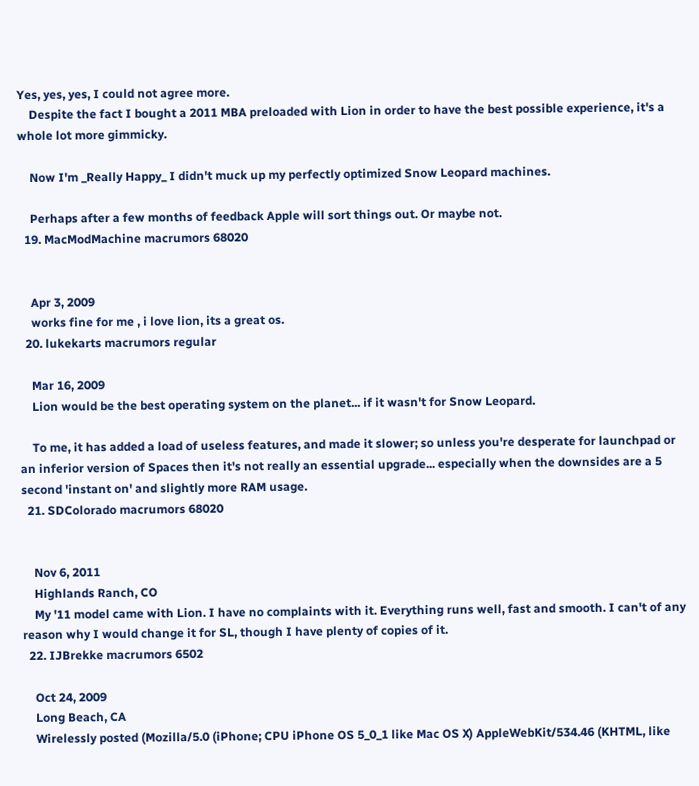Yes, yes, yes, I could not agree more.
    Despite the fact I bought a 2011 MBA preloaded with Lion in order to have the best possible experience, it's a whole lot more gimmicky.

    Now I'm _Really Happy_ I didn't muck up my perfectly optimized Snow Leopard machines.

    Perhaps after a few months of feedback Apple will sort things out. Or maybe not.
  19. MacModMachine macrumors 68020


    Apr 3, 2009
    works fine for me , i love lion, its a great os.
  20. lukekarts macrumors regular

    Mar 16, 2009
    Lion would be the best operating system on the planet... if it wasn't for Snow Leopard.

    To me, it has added a load of useless features, and made it slower; so unless you're desperate for launchpad or an inferior version of Spaces then it's not really an essential upgrade... especially when the downsides are a 5 second 'instant on' and slightly more RAM usage.
  21. SDColorado macrumors 68020


    Nov 6, 2011
    Highlands Ranch, CO
    My '11 model came with Lion. I have no complaints with it. Everything runs well, fast and smooth. I can't of any reason why I would change it for SL, though I have plenty of copies of it.
  22. IJBrekke macrumors 6502

    Oct 24, 2009
    Long Beach, CA
    Wirelessly posted (Mozilla/5.0 (iPhone; CPU iPhone OS 5_0_1 like Mac OS X) AppleWebKit/534.46 (KHTML, like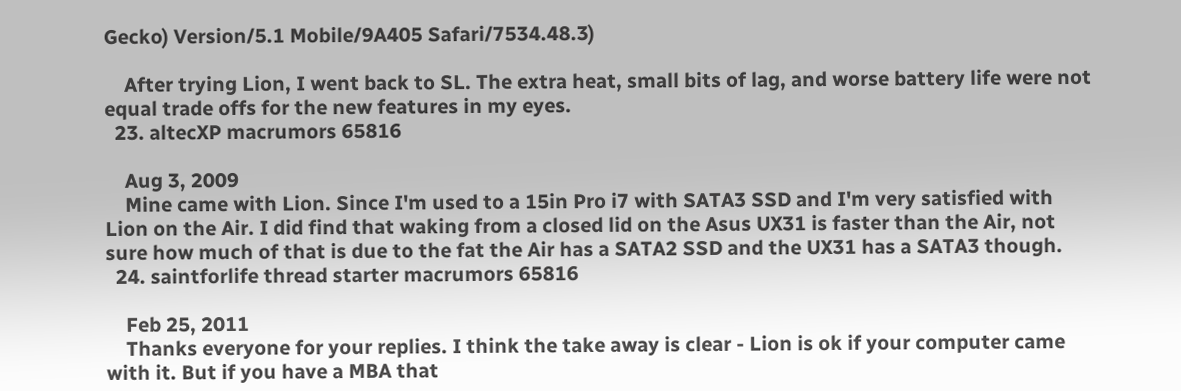Gecko) Version/5.1 Mobile/9A405 Safari/7534.48.3)

    After trying Lion, I went back to SL. The extra heat, small bits of lag, and worse battery life were not equal trade offs for the new features in my eyes.
  23. altecXP macrumors 65816

    Aug 3, 2009
    Mine came with Lion. Since I'm used to a 15in Pro i7 with SATA3 SSD and I'm very satisfied with Lion on the Air. I did find that waking from a closed lid on the Asus UX31 is faster than the Air, not sure how much of that is due to the fat the Air has a SATA2 SSD and the UX31 has a SATA3 though.
  24. saintforlife thread starter macrumors 65816

    Feb 25, 2011
    Thanks everyone for your replies. I think the take away is clear - Lion is ok if your computer came with it. But if you have a MBA that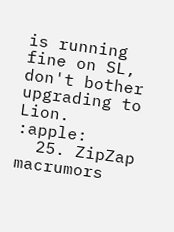is running fine on SL, don't bother upgrading to Lion. :apple:
  25. ZipZap macrumors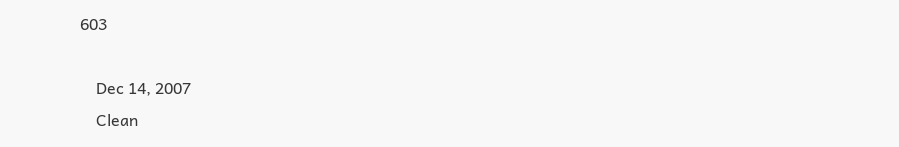603

    Dec 14, 2007
    Clean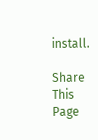install.

Share This Page